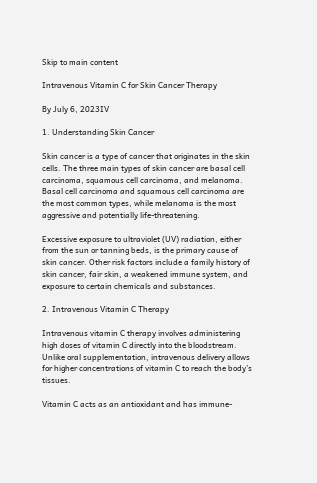Skip to main content

Intravenous Vitamin C for Skin Cancer Therapy

By July 6, 2023IV

1. Understanding Skin Cancer

Skin cancer is a type of cancer that originates in the skin cells. The three main types of skin cancer are basal cell carcinoma, squamous cell carcinoma, and melanoma. Basal cell carcinoma and squamous cell carcinoma are the most common types, while melanoma is the most aggressive and potentially life-threatening.

Excessive exposure to ultraviolet (UV) radiation, either from the sun or tanning beds, is the primary cause of skin cancer. Other risk factors include a family history of skin cancer, fair skin, a weakened immune system, and exposure to certain chemicals and substances.

2. Intravenous Vitamin C Therapy

Intravenous vitamin C therapy involves administering high doses of vitamin C directly into the bloodstream. Unlike oral supplementation, intravenous delivery allows for higher concentrations of vitamin C to reach the body’s tissues.

Vitamin C acts as an antioxidant and has immune-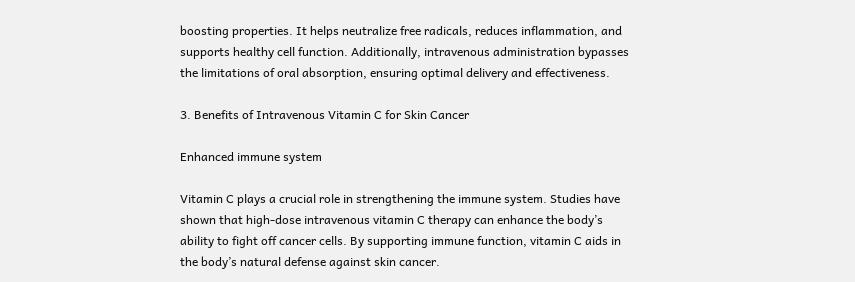boosting properties. It helps neutralize free radicals, reduces inflammation, and supports healthy cell function. Additionally, intravenous administration bypasses the limitations of oral absorption, ensuring optimal delivery and effectiveness.

3. Benefits of Intravenous Vitamin C for Skin Cancer

Enhanced immune system

Vitamin C plays a crucial role in strengthening the immune system. Studies have shown that high-dose intravenous vitamin C therapy can enhance the body’s ability to fight off cancer cells. By supporting immune function, vitamin C aids in the body’s natural defense against skin cancer.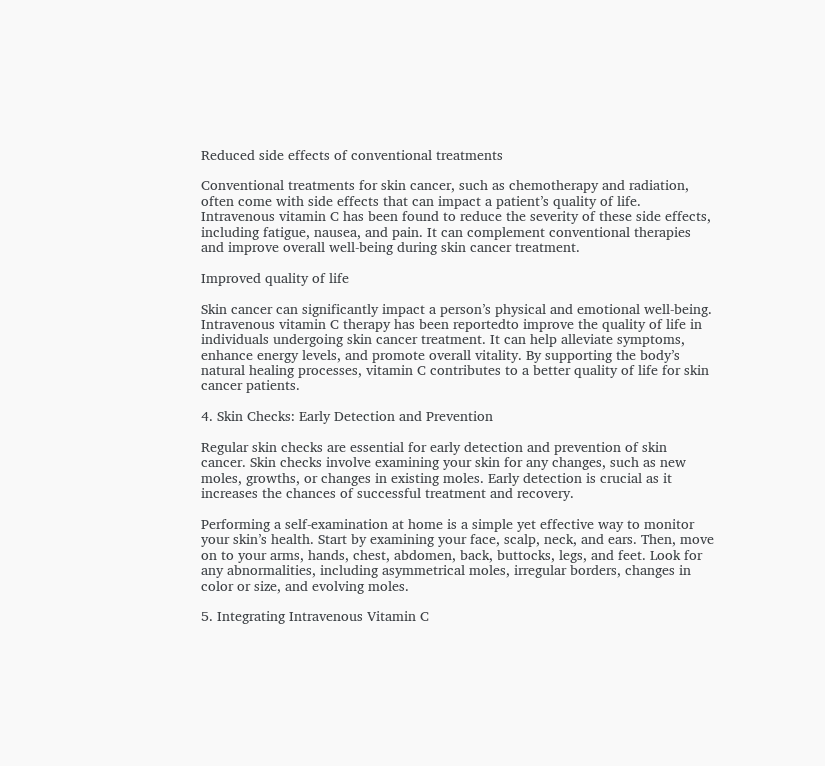Reduced side effects of conventional treatments

Conventional treatments for skin cancer, such as chemotherapy and radiation, often come with side effects that can impact a patient’s quality of life. Intravenous vitamin C has been found to reduce the severity of these side effects, including fatigue, nausea, and pain. It can complement conventional therapies and improve overall well-being during skin cancer treatment.

Improved quality of life

Skin cancer can significantly impact a person’s physical and emotional well-being. Intravenous vitamin C therapy has been reportedto improve the quality of life in individuals undergoing skin cancer treatment. It can help alleviate symptoms, enhance energy levels, and promote overall vitality. By supporting the body’s natural healing processes, vitamin C contributes to a better quality of life for skin cancer patients.

4. Skin Checks: Early Detection and Prevention

Regular skin checks are essential for early detection and prevention of skin cancer. Skin checks involve examining your skin for any changes, such as new moles, growths, or changes in existing moles. Early detection is crucial as it increases the chances of successful treatment and recovery.

Performing a self-examination at home is a simple yet effective way to monitor your skin’s health. Start by examining your face, scalp, neck, and ears. Then, move on to your arms, hands, chest, abdomen, back, buttocks, legs, and feet. Look for any abnormalities, including asymmetrical moles, irregular borders, changes in color or size, and evolving moles.

5. Integrating Intravenous Vitamin C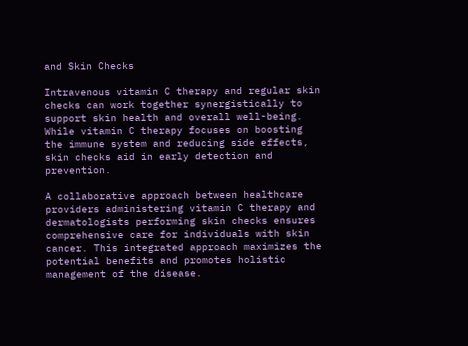and Skin Checks

Intravenous vitamin C therapy and regular skin checks can work together synergistically to support skin health and overall well-being. While vitamin C therapy focuses on boosting the immune system and reducing side effects, skin checks aid in early detection and prevention.

A collaborative approach between healthcare providers administering vitamin C therapy and dermatologists performing skin checks ensures comprehensive care for individuals with skin cancer. This integrated approach maximizes the potential benefits and promotes holistic management of the disease.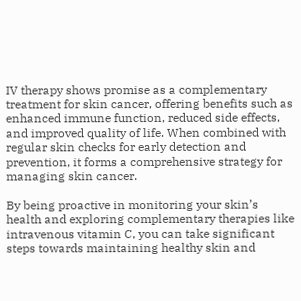IV therapy shows promise as a complementary treatment for skin cancer, offering benefits such as enhanced immune function, reduced side effects, and improved quality of life. When combined with regular skin checks for early detection and prevention, it forms a comprehensive strategy for managing skin cancer.

By being proactive in monitoring your skin’s health and exploring complementary therapies like intravenous vitamin C, you can take significant steps towards maintaining healthy skin and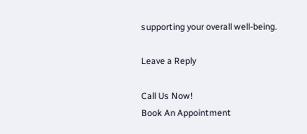supporting your overall well-being.

Leave a Reply

Call Us Now!
Book An Appointment